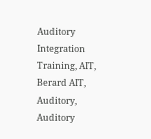Auditory Integration Training, AIT, Berard AIT, Auditory, Auditory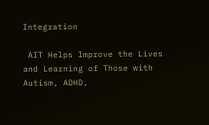Integration

 AIT Helps Improve the Lives and Learning of Those with Autism, ADHD,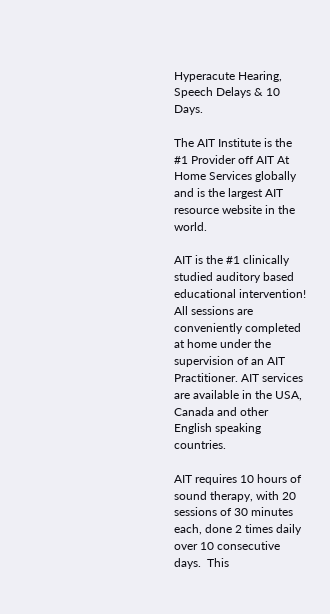Hyperacute Hearing, Speech Delays & 10 Days.

The AIT Institute is the #1 Provider off AIT At Home Services globally and is the largest AIT resource website in the world.

AIT is the #1 clinically studied auditory based educational intervention!  All sessions are conveniently completed at home under the supervision of an AIT Practitioner. AIT services are available in the USA, Canada and other English speaking countries.

AIT requires 10 hours of sound therapy, with 20 sessions of 30 minutes each, done 2 times daily over 10 consecutive days.  This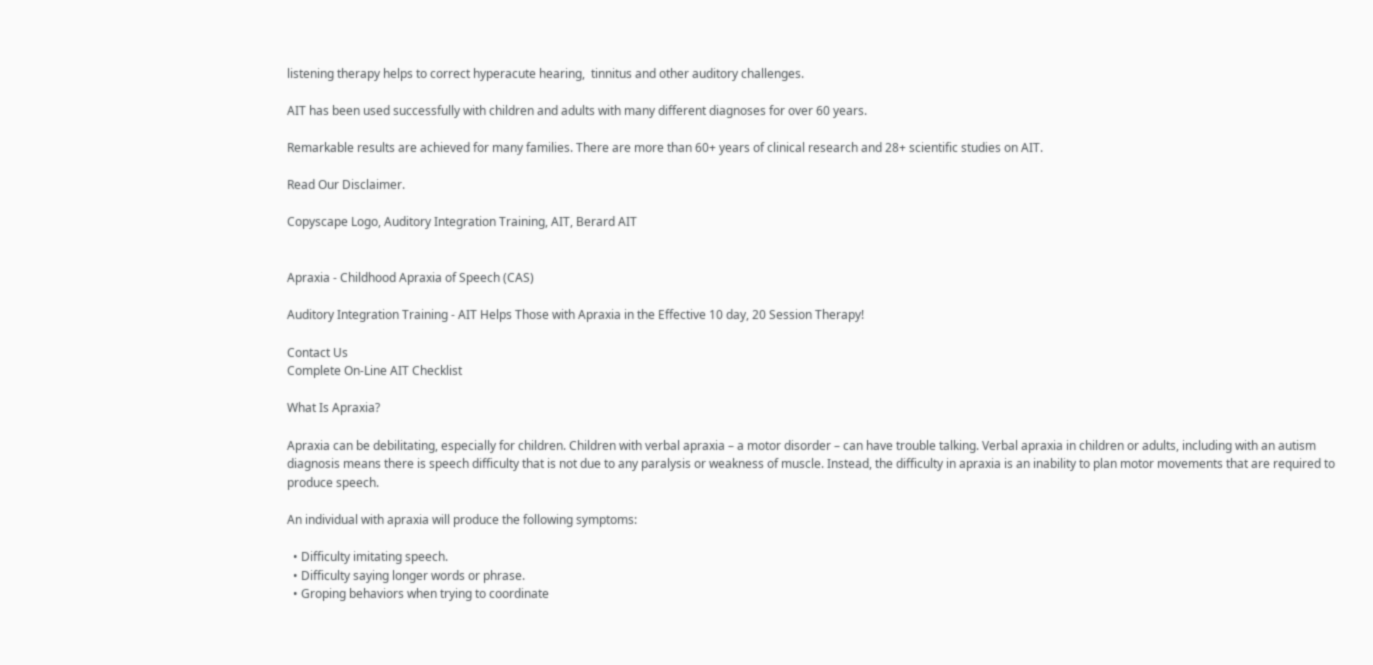listening therapy helps to correct hyperacute hearing,  tinnitus and other auditory challenges.

AIT has been used successfully with children and adults with many different diagnoses for over 60 years.

Remarkable results are achieved for many families. There are more than 60+ years of clinical research and 28+ scientific studies on AIT.

Read Our Disclaimer.

Copyscape Logo, Auditory Integration Training, AIT, Berard AIT


Apraxia - Childhood Apraxia of Speech (CAS)

Auditory Integration Training - AIT Helps Those with Apraxia in the Effective 10 day, 20 Session Therapy!

Contact Us
Complete On-Line AIT Checklist

What Is Apraxia?

Apraxia can be debilitating, especially for children. Children with verbal apraxia – a motor disorder – can have trouble talking. Verbal apraxia in children or adults, including with an autism diagnosis means there is speech difficulty that is not due to any paralysis or weakness of muscle. Instead, the difficulty in apraxia is an inability to plan motor movements that are required to produce speech.

An individual with apraxia will produce the following symptoms:

  • Difficulty imitating speech.
  • Difficulty saying longer words or phrase.
  • Groping behaviors when trying to coordinate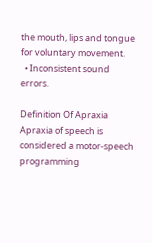the mouth, lips and tongue for voluntary movement.
  • Inconsistent sound errors.

Definition Of Apraxia
Apraxia of speech is considered a motor-speech programming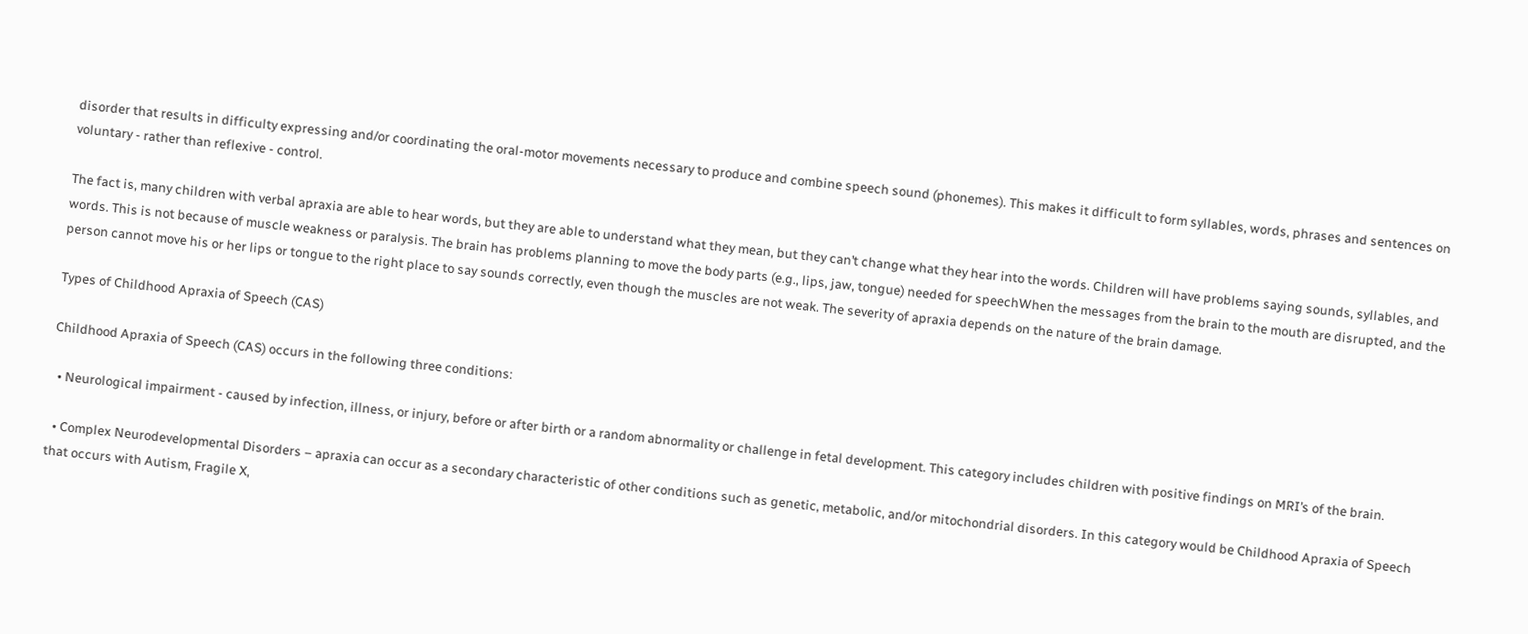disorder that results in difficulty expressing and/or coordinating the oral-motor movements necessary to produce and combine speech sound (phonemes). This makes it difficult to form syllables, words, phrases and sentences on voluntary - rather than reflexive - control.

The fact is, many children with verbal apraxia are able to hear words, but they are able to understand what they mean, but they can’t change what they hear into the words. Children will have problems saying sounds, syllables, and words. This is not because of muscle weakness or paralysis. The brain has problems planning to move the body parts (e.g., lips, jaw, tongue) needed for speechWhen the messages from the brain to the mouth are disrupted, and the person cannot move his or her lips or tongue to the right place to say sounds correctly, even though the muscles are not weak. The severity of apraxia depends on the nature of the brain damage.

Types of Childhood Apraxia of Speech (CAS)

Childhood Apraxia of Speech (CAS) occurs in the following three conditions:

  • Neurological impairment - caused by infection, illness, or injury, before or after birth or a random abnormality or challenge in fetal development. This category includes children with positive findings on MRI’s of the brain.

  • Complex Neurodevelopmental Disorders – apraxia can occur as a secondary characteristic of other conditions such as genetic, metabolic, and/or mitochondrial disorders. In this category would be Childhood Apraxia of Speech that occurs with Autism, Fragile X,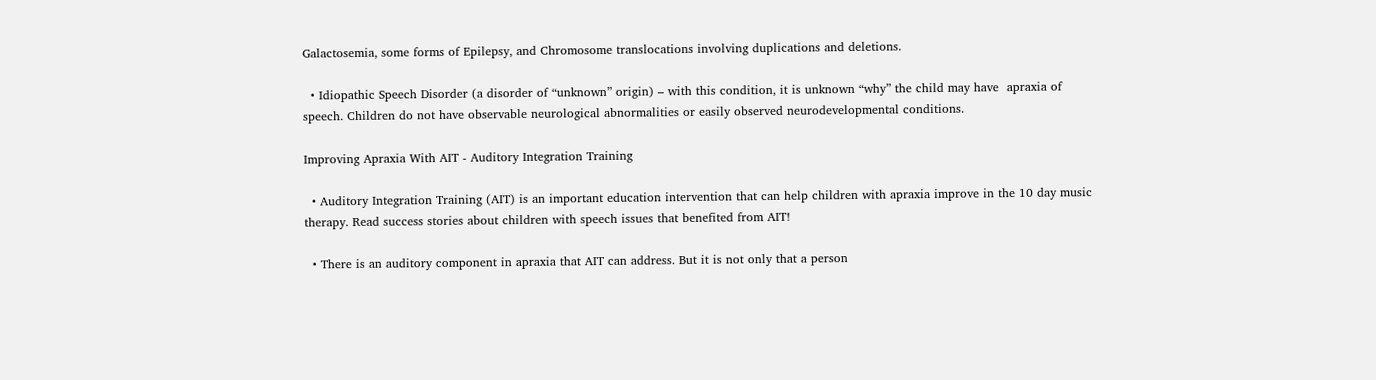Galactosemia, some forms of Epilepsy, and Chromosome translocations involving duplications and deletions.

  • Idiopathic Speech Disorder (a disorder of “unknown” origin) – with this condition, it is unknown “why” the child may have  apraxia of speech. Children do not have observable neurological abnormalities or easily observed neurodevelopmental conditions.

Improving Apraxia With AIT - Auditory Integration Training

  • Auditory Integration Training (AIT) is an important education intervention that can help children with apraxia improve in the 10 day music therapy. Read success stories about children with speech issues that benefited from AIT!

  • There is an auditory component in apraxia that AIT can address. But it is not only that a person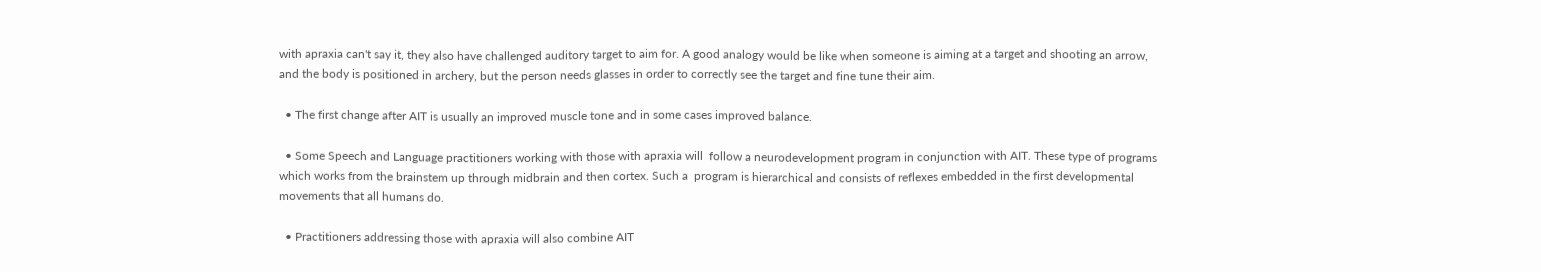with apraxia can't say it, they also have challenged auditory target to aim for. A good analogy would be like when someone is aiming at a target and shooting an arrow, and the body is positioned in archery, but the person needs glasses in order to correctly see the target and fine tune their aim.

  • The first change after AIT is usually an improved muscle tone and in some cases improved balance.

  • Some Speech and Language practitioners working with those with apraxia will  follow a neurodevelopment program in conjunction with AIT. These type of programs which works from the brainstem up through midbrain and then cortex. Such a  program is hierarchical and consists of reflexes embedded in the first developmental movements that all humans do.

  • Practitioners addressing those with apraxia will also combine AIT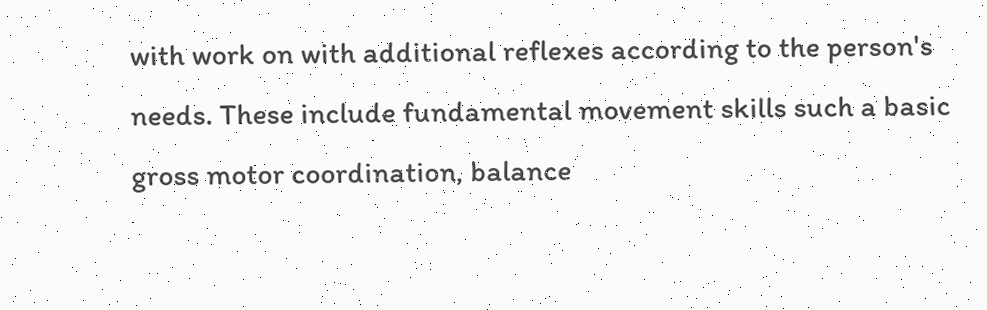with work on with additional reflexes according to the person's needs. These include fundamental movement skills such a basic gross motor coordination, balance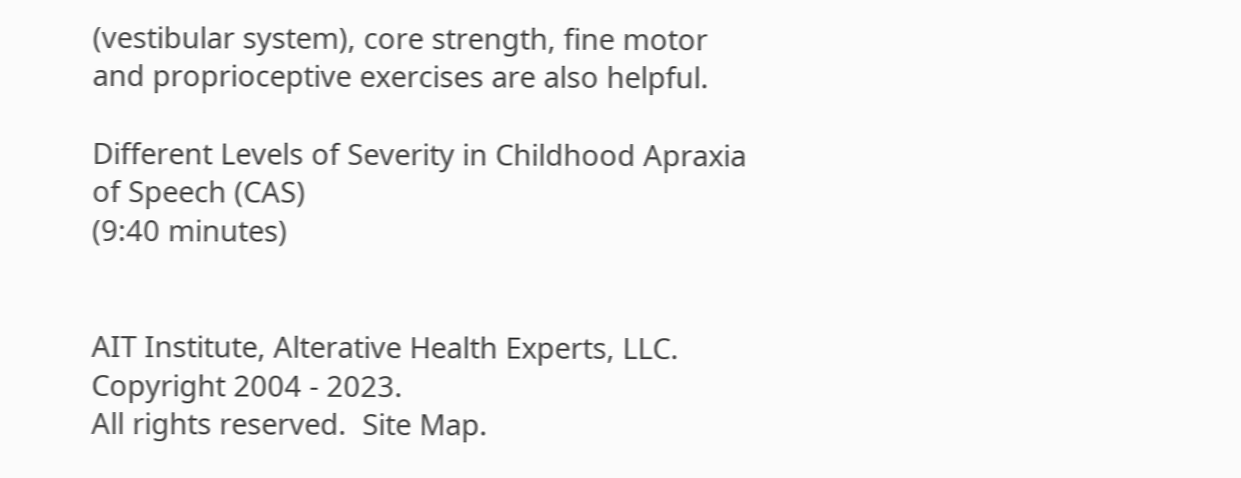(vestibular system), core strength, fine motor and proprioceptive exercises are also helpful.

Different Levels of Severity in Childhood Apraxia of Speech (CAS)
(9:40 minutes)


AIT Institute, Alterative Health Experts, LLC.  Copyright 2004 - 2023.
All rights reserved.  Site Map.